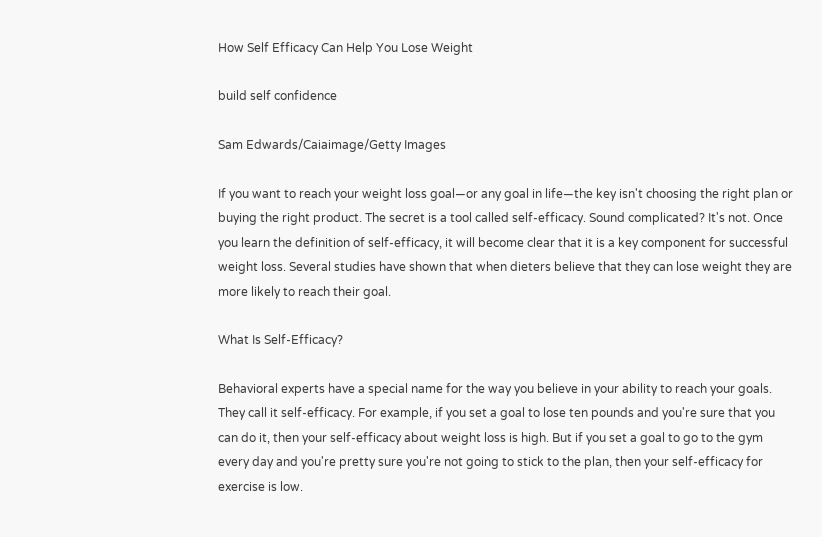How Self Efficacy Can Help You Lose Weight

build self confidence

Sam Edwards/Caiaimage/Getty Images

If you want to reach your weight loss goal—or any goal in life—the key isn't choosing the right plan or buying the right product. The secret is a tool called self-efficacy. Sound complicated? It's not. Once you learn the definition of self-efficacy, it will become clear that it is a key component for successful weight loss. Several studies have shown that when dieters believe that they can lose weight they are more likely to reach their goal.

What Is Self-Efficacy?

Behavioral experts have a special name for the way you believe in your ability to reach your goals. They call it self-efficacy. For example, if you set a goal to lose ten pounds and you're sure that you can do it, then your self-efficacy about weight loss is high. But if you set a goal to go to the gym every day and you're pretty sure you're not going to stick to the plan, then your self-efficacy for exercise is low.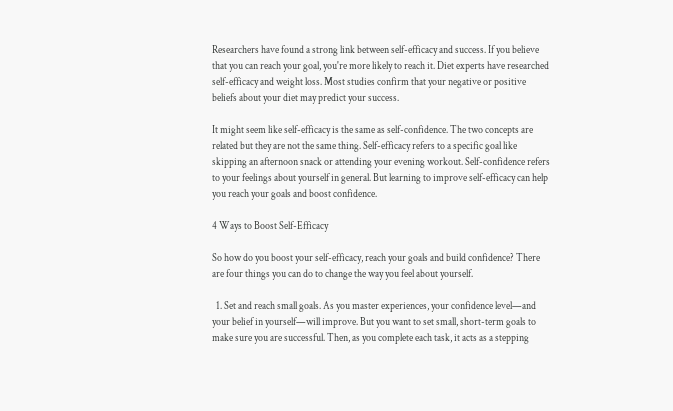Researchers have found a strong link between self-efficacy and success. If you believe that you can reach your goal, you're more likely to reach it. Diet experts have researched self-efficacy and weight loss. Most studies confirm that your negative or positive beliefs about your diet may predict your success.

It might seem like self-efficacy is the same as self-confidence. The two concepts are related but they are not the same thing. Self-efficacy refers to a specific goal like skipping an afternoon snack or attending your evening workout. Self-confidence refers to your feelings about yourself in general. But learning to improve self-efficacy can help you reach your goals and boost confidence.

4 Ways to Boost Self-Efficacy

So how do you boost your self-efficacy, reach your goals and build confidence? There are four things you can do to change the way you feel about yourself.

  1. Set and reach small goals. As you master experiences, your confidence level—and your belief in yourself—will improve. But you want to set small, short-term goals to make sure you are successful. Then, as you complete each task, it acts as a stepping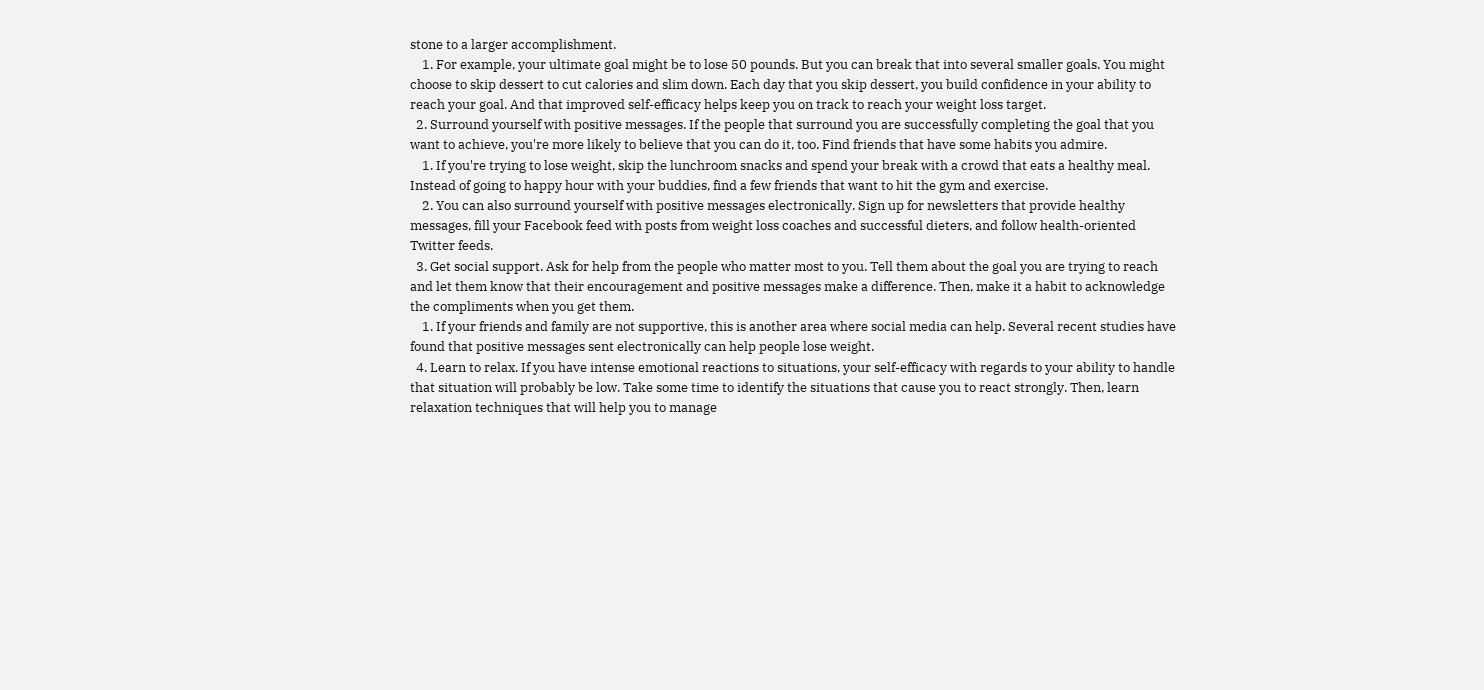stone to a larger accomplishment.
    1. For example, your ultimate goal might be to lose 50 pounds. But you can break that into several smaller goals. You might choose to skip dessert to cut calories and slim down. Each day that you skip dessert, you build confidence in your ability to reach your goal. And that improved self-efficacy helps keep you on track to reach your weight loss target.
  2. Surround yourself with positive messages. If the people that surround you are successfully completing the goal that you want to achieve, you're more likely to believe that you can do it, too. Find friends that have some habits you admire.
    1. If you're trying to lose weight, skip the lunchroom snacks and spend your break with a crowd that eats a healthy meal. Instead of going to happy hour with your buddies, find a few friends that want to hit the gym and exercise.
    2. You can also surround yourself with positive messages electronically. Sign up for newsletters that provide healthy messages, fill your Facebook feed with posts from weight loss coaches and successful dieters, and follow health-oriented Twitter feeds.
  3. Get social support. Ask for help from the people who matter most to you. Tell them about the goal you are trying to reach and let them know that their encouragement and positive messages make a difference. Then, make it a habit to acknowledge the compliments when you get them.
    1. If your friends and family are not supportive, this is another area where social media can help. Several recent studies have found that positive messages sent electronically can help people lose weight.
  4. Learn to relax. If you have intense emotional reactions to situations, your self-efficacy with regards to your ability to handle that situation will probably be low. Take some time to identify the situations that cause you to react strongly. Then, learn relaxation techniques that will help you to manage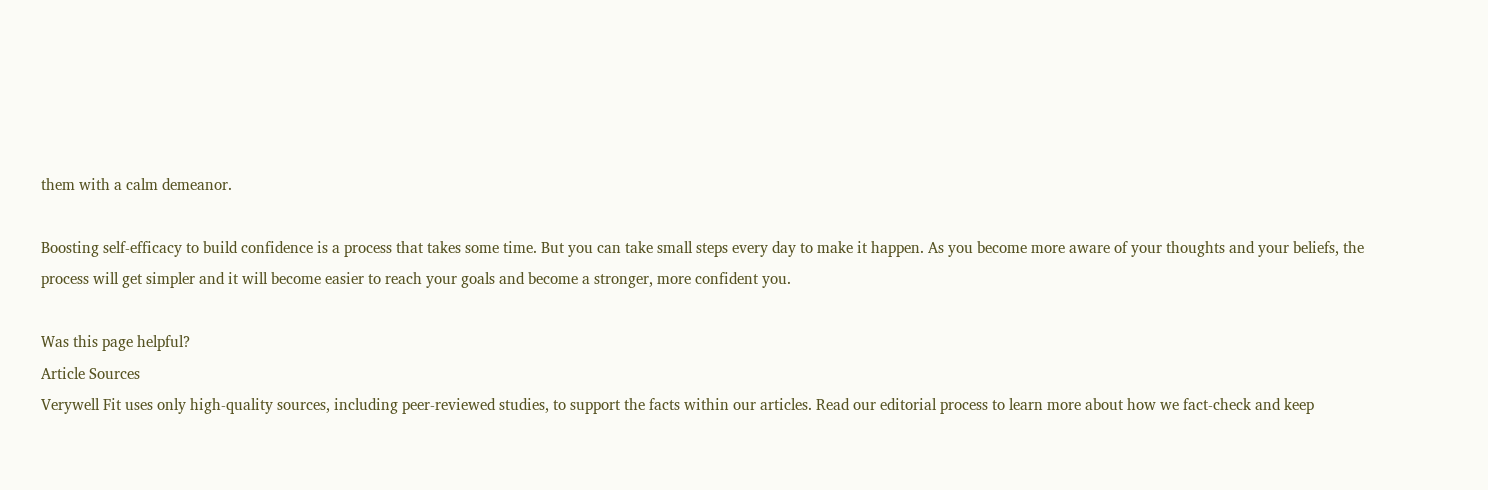them with a calm demeanor.

Boosting self-efficacy to build confidence is a process that takes some time. But you can take small steps every day to make it happen. As you become more aware of your thoughts and your beliefs, the process will get simpler and it will become easier to reach your goals and become a stronger, more confident you.

Was this page helpful?
Article Sources
Verywell Fit uses only high-quality sources, including peer-reviewed studies, to support the facts within our articles. Read our editorial process to learn more about how we fact-check and keep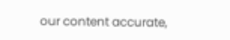our content accurate,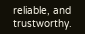reliable, and trustworthy.